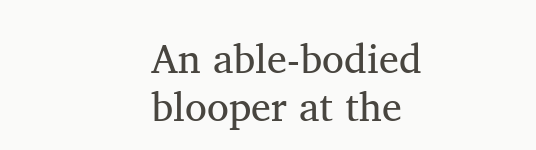An able-bodied blooper at the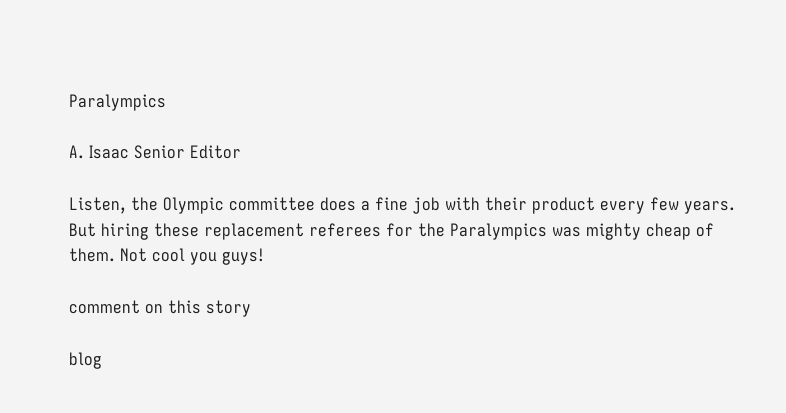Paralympics

A. Isaac Senior Editor

Listen, the Olympic committee does a fine job with their product every few years. But hiring these replacement referees for the Paralympics was mighty cheap of them. Not cool you guys!

comment on this story

blog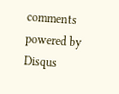comments powered by Disqus